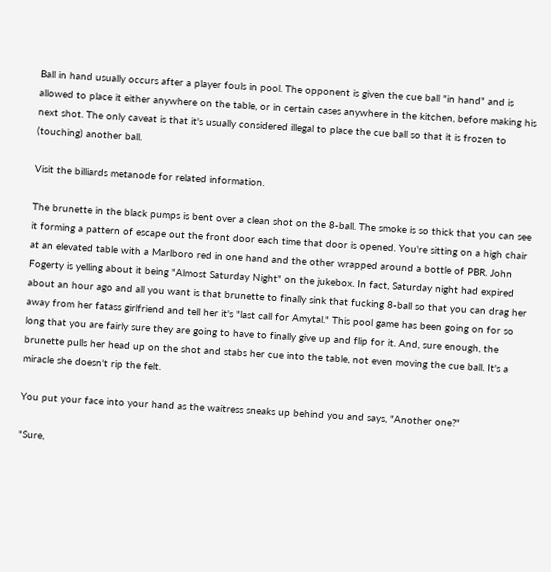Ball in hand usually occurs after a player fouls in pool. The opponent is given the cue ball "in hand" and is allowed to place it either anywhere on the table, or in certain cases anywhere in the kitchen, before making his next shot. The only caveat is that it's usually considered illegal to place the cue ball so that it is frozen to (touching) another ball.

Visit the billiards metanode for related information.

The brunette in the black pumps is bent over a clean shot on the 8-ball. The smoke is so thick that you can see it forming a pattern of escape out the front door each time that door is opened. You're sitting on a high chair at an elevated table with a Marlboro red in one hand and the other wrapped around a bottle of PBR. John Fogerty is yelling about it being "Almost Saturday Night" on the jukebox. In fact, Saturday night had expired about an hour ago and all you want is that brunette to finally sink that fucking 8-ball so that you can drag her away from her fatass girlfriend and tell her it's "last call for Amytal." This pool game has been going on for so long that you are fairly sure they are going to have to finally give up and flip for it. And, sure enough, the brunette pulls her head up on the shot and stabs her cue into the table, not even moving the cue ball. It's a miracle she doesn't rip the felt.

You put your face into your hand as the waitress sneaks up behind you and says, "Another one?"

"Sure,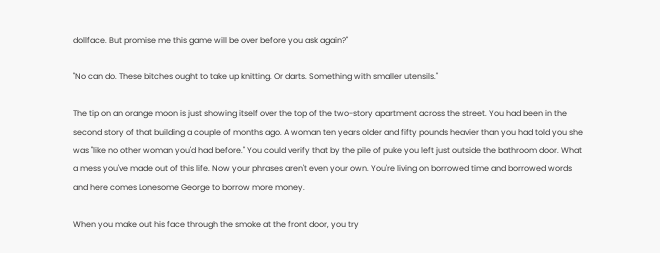dollface. But promise me this game will be over before you ask again?"

"No can do. These bitches ought to take up knitting. Or darts. Something with smaller utensils."

The tip on an orange moon is just showing itself over the top of the two-story apartment across the street. You had been in the second story of that building a couple of months ago. A woman ten years older and fifty pounds heavier than you had told you she was "like no other woman you'd had before." You could verify that by the pile of puke you left just outside the bathroom door. What a mess you've made out of this life. Now your phrases aren't even your own. You're living on borrowed time and borrowed words and here comes Lonesome George to borrow more money.

When you make out his face through the smoke at the front door, you try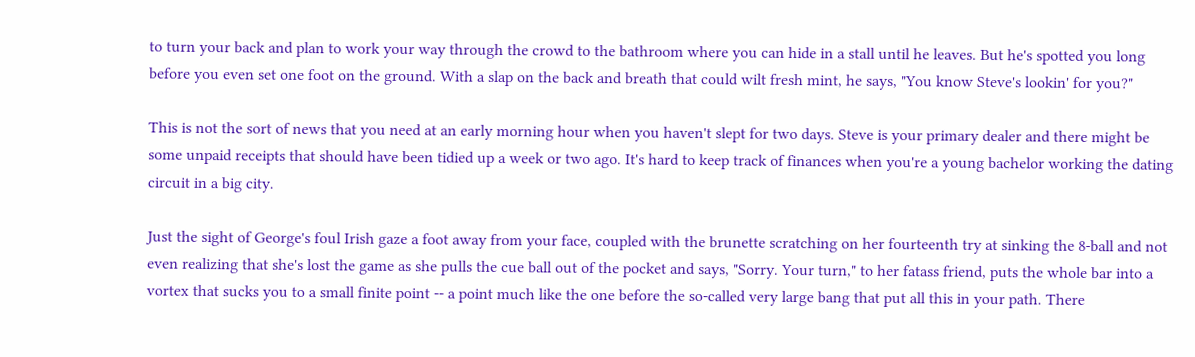to turn your back and plan to work your way through the crowd to the bathroom where you can hide in a stall until he leaves. But he's spotted you long before you even set one foot on the ground. With a slap on the back and breath that could wilt fresh mint, he says, "You know Steve's lookin' for you?"

This is not the sort of news that you need at an early morning hour when you haven't slept for two days. Steve is your primary dealer and there might be some unpaid receipts that should have been tidied up a week or two ago. It's hard to keep track of finances when you're a young bachelor working the dating circuit in a big city.

Just the sight of George's foul Irish gaze a foot away from your face, coupled with the brunette scratching on her fourteenth try at sinking the 8-ball and not even realizing that she's lost the game as she pulls the cue ball out of the pocket and says, "Sorry. Your turn," to her fatass friend, puts the whole bar into a vortex that sucks you to a small finite point -- a point much like the one before the so-called very large bang that put all this in your path. There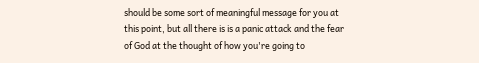should be some sort of meaningful message for you at this point, but all there is is a panic attack and the fear of God at the thought of how you're going to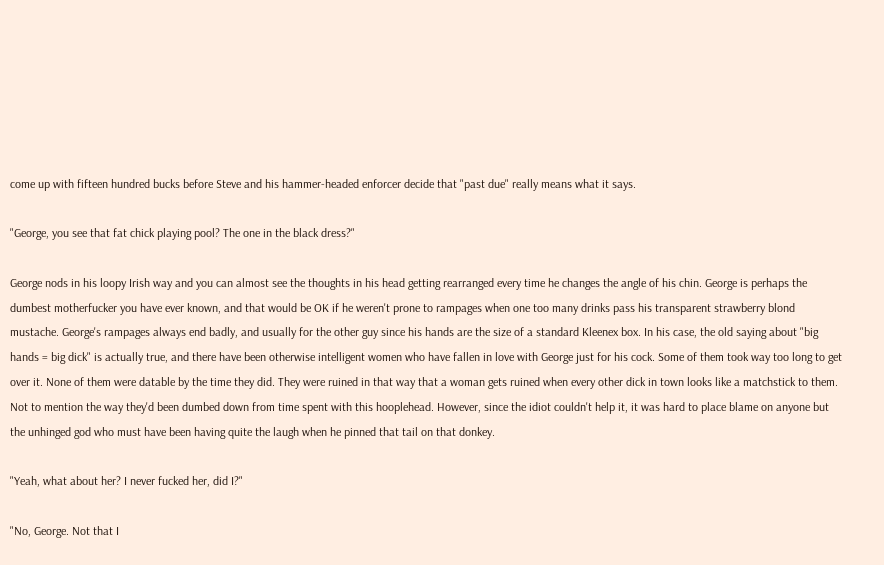come up with fifteen hundred bucks before Steve and his hammer-headed enforcer decide that "past due" really means what it says.

"George, you see that fat chick playing pool? The one in the black dress?"

George nods in his loopy Irish way and you can almost see the thoughts in his head getting rearranged every time he changes the angle of his chin. George is perhaps the dumbest motherfucker you have ever known, and that would be OK if he weren't prone to rampages when one too many drinks pass his transparent strawberry blond mustache. George's rampages always end badly, and usually for the other guy since his hands are the size of a standard Kleenex box. In his case, the old saying about "big hands = big dick" is actually true, and there have been otherwise intelligent women who have fallen in love with George just for his cock. Some of them took way too long to get over it. None of them were datable by the time they did. They were ruined in that way that a woman gets ruined when every other dick in town looks like a matchstick to them. Not to mention the way they'd been dumbed down from time spent with this hooplehead. However, since the idiot couldn't help it, it was hard to place blame on anyone but the unhinged god who must have been having quite the laugh when he pinned that tail on that donkey.

"Yeah, what about her? I never fucked her, did I?"

"No, George. Not that I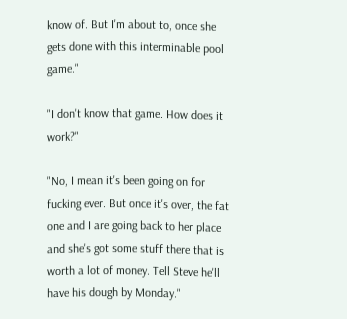know of. But I'm about to, once she gets done with this interminable pool game."

"I don't know that game. How does it work?"

"No, I mean it's been going on for fucking ever. But once it's over, the fat one and I are going back to her place and she's got some stuff there that is worth a lot of money. Tell Steve he'll have his dough by Monday."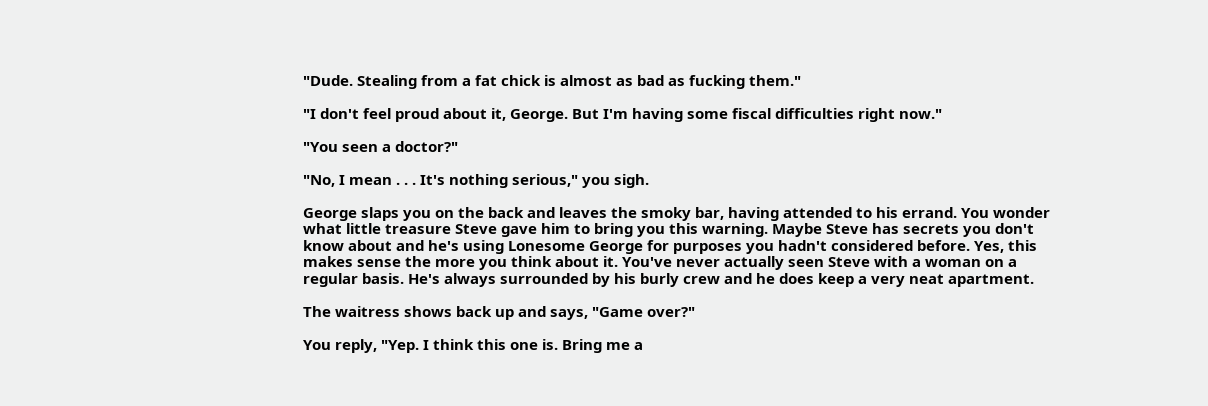"Dude. Stealing from a fat chick is almost as bad as fucking them."

"I don't feel proud about it, George. But I'm having some fiscal difficulties right now."

"You seen a doctor?"

"No, I mean . . . It's nothing serious," you sigh.

George slaps you on the back and leaves the smoky bar, having attended to his errand. You wonder what little treasure Steve gave him to bring you this warning. Maybe Steve has secrets you don't know about and he's using Lonesome George for purposes you hadn't considered before. Yes, this makes sense the more you think about it. You've never actually seen Steve with a woman on a regular basis. He's always surrounded by his burly crew and he does keep a very neat apartment.

The waitress shows back up and says, "Game over?"

You reply, "Yep. I think this one is. Bring me a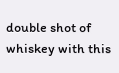double shot of whiskey with this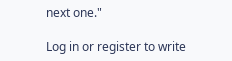next one."

Log in or register to write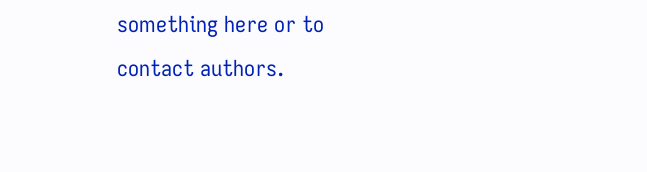something here or to contact authors.